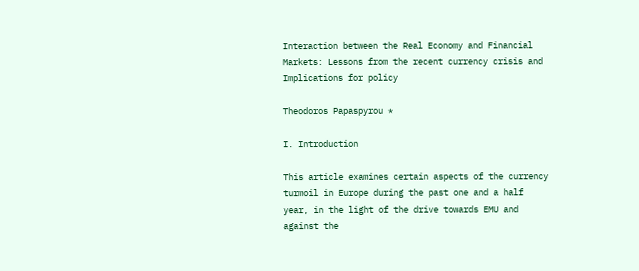Interaction between the Real Economy and Financial Markets: Lessons from the recent currency crisis and Implications for policy

Theodoros Papaspyrou *

I. Introduction

This article examines certain aspects of the currency turmoil in Europe during the past one and a half year, in the light of the drive towards EMU and against the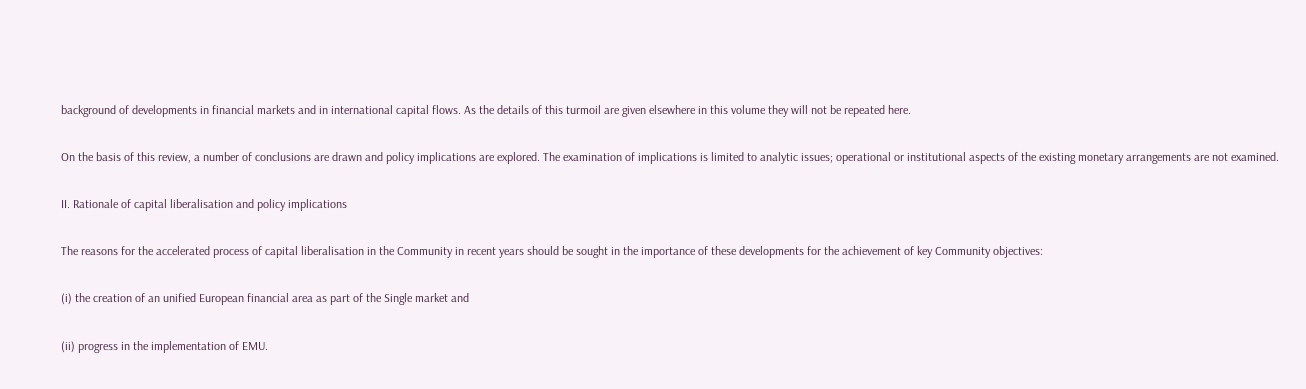background of developments in financial markets and in international capital flows. As the details of this turmoil are given elsewhere in this volume they will not be repeated here.

On the basis of this review, a number of conclusions are drawn and policy implications are explored. The examination of implications is limited to analytic issues; operational or institutional aspects of the existing monetary arrangements are not examined.

II. Rationale of capital liberalisation and policy implications

The reasons for the accelerated process of capital liberalisation in the Community in recent years should be sought in the importance of these developments for the achievement of key Community objectives:

(i) the creation of an unified European financial area as part of the Single market and

(ii) progress in the implementation of EMU.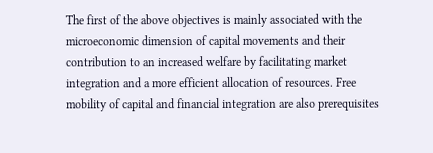The first of the above objectives is mainly associated with the microeconomic dimension of capital movements and their contribution to an increased welfare by facilitating market integration and a more efficient allocation of resources. Free mobility of capital and financial integration are also prerequisites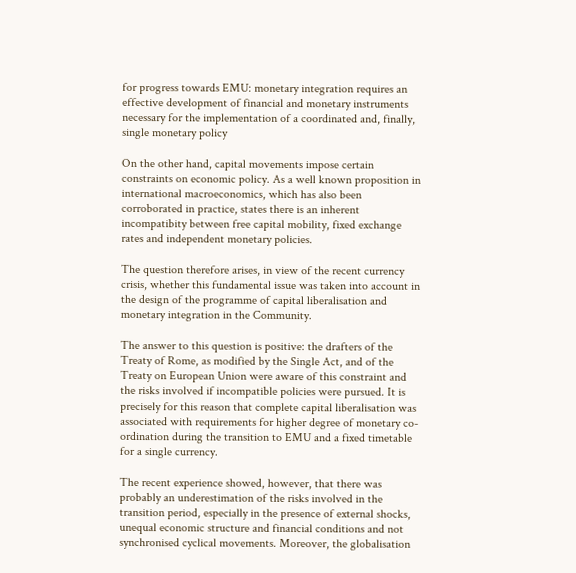for progress towards EMU: monetary integration requires an effective development of financial and monetary instruments necessary for the implementation of a coordinated and, finally, single monetary policy

On the other hand, capital movements impose certain constraints on economic policy. As a well known proposition in international macroeconomics, which has also been corroborated in practice, states there is an inherent incompatibity between free capital mobility, fixed exchange rates and independent monetary policies.

The question therefore arises, in view of the recent currency crisis, whether this fundamental issue was taken into account in the design of the programme of capital liberalisation and monetary integration in the Community.

The answer to this question is positive: the drafters of the Treaty of Rome, as modified by the Single Act, and of the Treaty on European Union were aware of this constraint and the risks involved if incompatible policies were pursued. It is precisely for this reason that complete capital liberalisation was associated with requirements for higher degree of monetary co-ordination during the transition to EMU and a fixed timetable for a single currency.

The recent experience showed, however, that there was probably an underestimation of the risks involved in the transition period, especially in the presence of external shocks, unequal economic structure and financial conditions and not synchronised cyclical movements. Moreover, the globalisation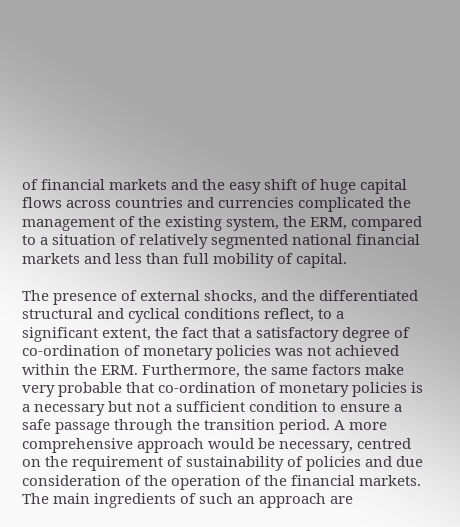of financial markets and the easy shift of huge capital flows across countries and currencies complicated the management of the existing system, the ERM, compared to a situation of relatively segmented national financial markets and less than full mobility of capital.

The presence of external shocks, and the differentiated structural and cyclical conditions reflect, to a significant extent, the fact that a satisfactory degree of co-ordination of monetary policies was not achieved within the ERM. Furthermore, the same factors make very probable that co-ordination of monetary policies is a necessary but not a sufficient condition to ensure a safe passage through the transition period. A more comprehensive approach would be necessary, centred on the requirement of sustainability of policies and due consideration of the operation of the financial markets. The main ingredients of such an approach are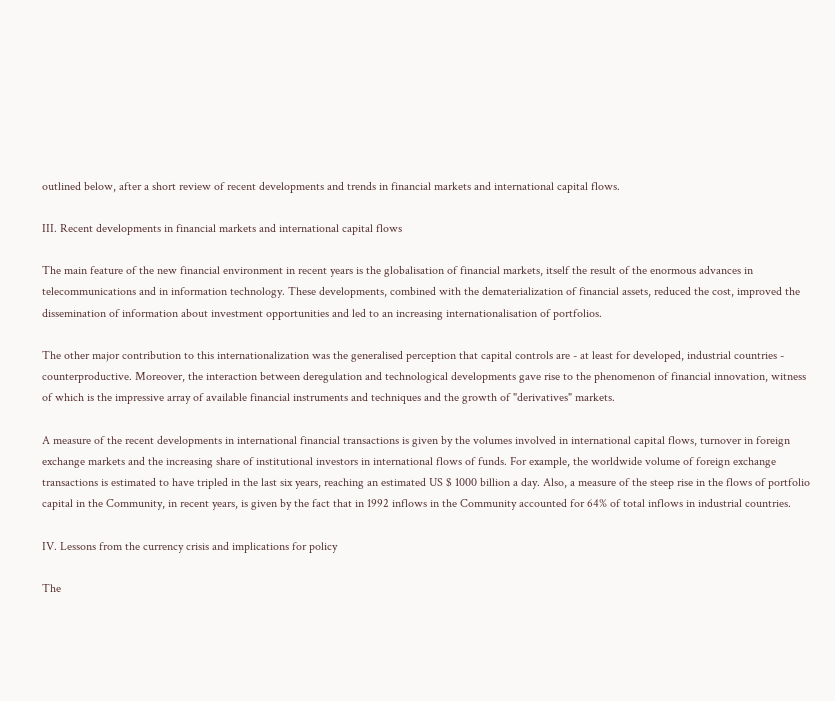outlined below, after a short review of recent developments and trends in financial markets and international capital flows.

III. Recent developments in financial markets and international capital flows

The main feature of the new financial environment in recent years is the globalisation of financial markets, itself the result of the enormous advances in telecommunications and in information technology. These developments, combined with the dematerialization of financial assets, reduced the cost, improved the dissemination of information about investment opportunities and led to an increasing internationalisation of portfolios.

The other major contribution to this internationalization was the generalised perception that capital controls are - at least for developed, industrial countries - counterproductive. Moreover, the interaction between deregulation and technological developments gave rise to the phenomenon of financial innovation, witness of which is the impressive array of available financial instruments and techniques and the growth of "derivatives" markets.

A measure of the recent developments in international financial transactions is given by the volumes involved in international capital flows, turnover in foreign exchange markets and the increasing share of institutional investors in international flows of funds. For example, the worldwide volume of foreign exchange transactions is estimated to have tripled in the last six years, reaching an estimated US $ 1000 billion a day. Also, a measure of the steep rise in the flows of portfolio capital in the Community, in recent years, is given by the fact that in 1992 inflows in the Community accounted for 64% of total inflows in industrial countries.

IV. Lessons from the currency crisis and implications for policy

The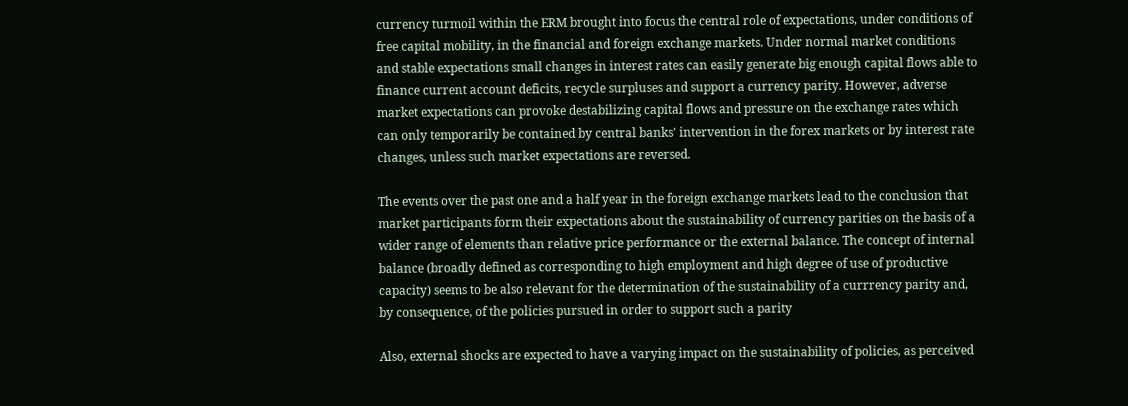currency turmoil within the ERM brought into focus the central role of expectations, under conditions of free capital mobility, in the financial and foreign exchange markets. Under normal market conditions and stable expectations small changes in interest rates can easily generate big enough capital flows able to finance current account deficits, recycle surpluses and support a currency parity. However, adverse market expectations can provoke destabilizing capital flows and pressure on the exchange rates which can only temporarily be contained by central banks' intervention in the forex markets or by interest rate changes, unless such market expectations are reversed.

The events over the past one and a half year in the foreign exchange markets lead to the conclusion that market participants form their expectations about the sustainability of currency parities on the basis of a wider range of elements than relative price performance or the external balance. The concept of internal balance (broadly defined as corresponding to high employment and high degree of use of productive capacity) seems to be also relevant for the determination of the sustainability of a currrency parity and, by consequence, of the policies pursued in order to support such a parity

Also, external shocks are expected to have a varying impact on the sustainability of policies, as perceived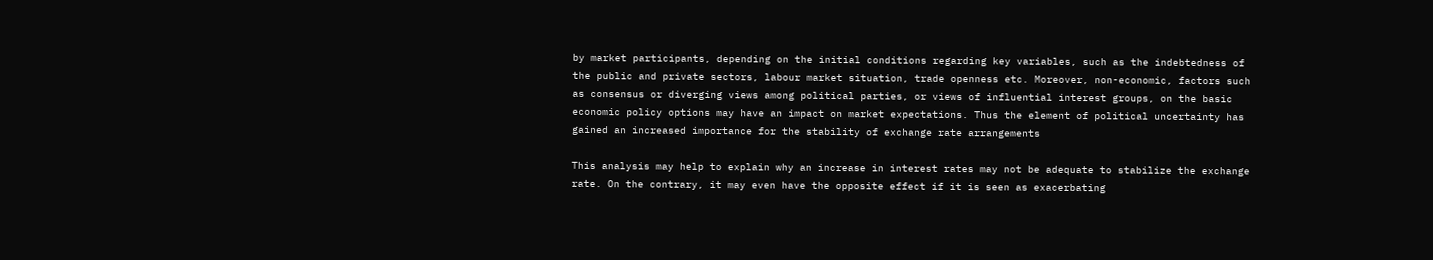by market participants, depending on the initial conditions regarding key variables, such as the indebtedness of the public and private sectors, labour market situation, trade openness etc. Moreover, non-economic, factors such as consensus or diverging views among political parties, or views of influential interest groups, on the basic economic policy options may have an impact on market expectations. Thus the element of political uncertainty has gained an increased importance for the stability of exchange rate arrangements

This analysis may help to explain why an increase in interest rates may not be adequate to stabilize the exchange rate. On the contrary, it may even have the opposite effect if it is seen as exacerbating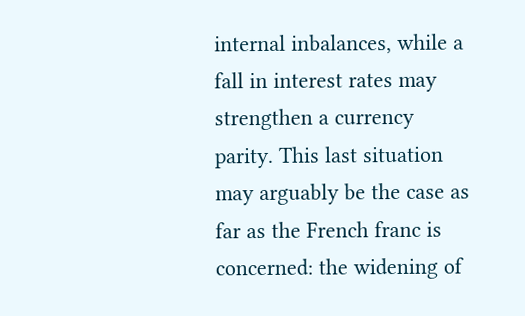internal inbalances, while a fall in interest rates may strengthen a currency parity. This last situation may arguably be the case as far as the French franc is concerned: the widening of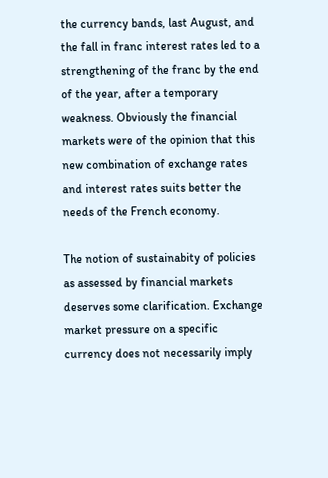the currency bands, last August, and the fall in franc interest rates led to a strengthening of the franc by the end of the year, after a temporary weakness. Obviously the financial markets were of the opinion that this new combination of exchange rates and interest rates suits better the needs of the French economy.

The notion of sustainabity of policies as assessed by financial markets deserves some clarification. Exchange market pressure on a specific currency does not necessarily imply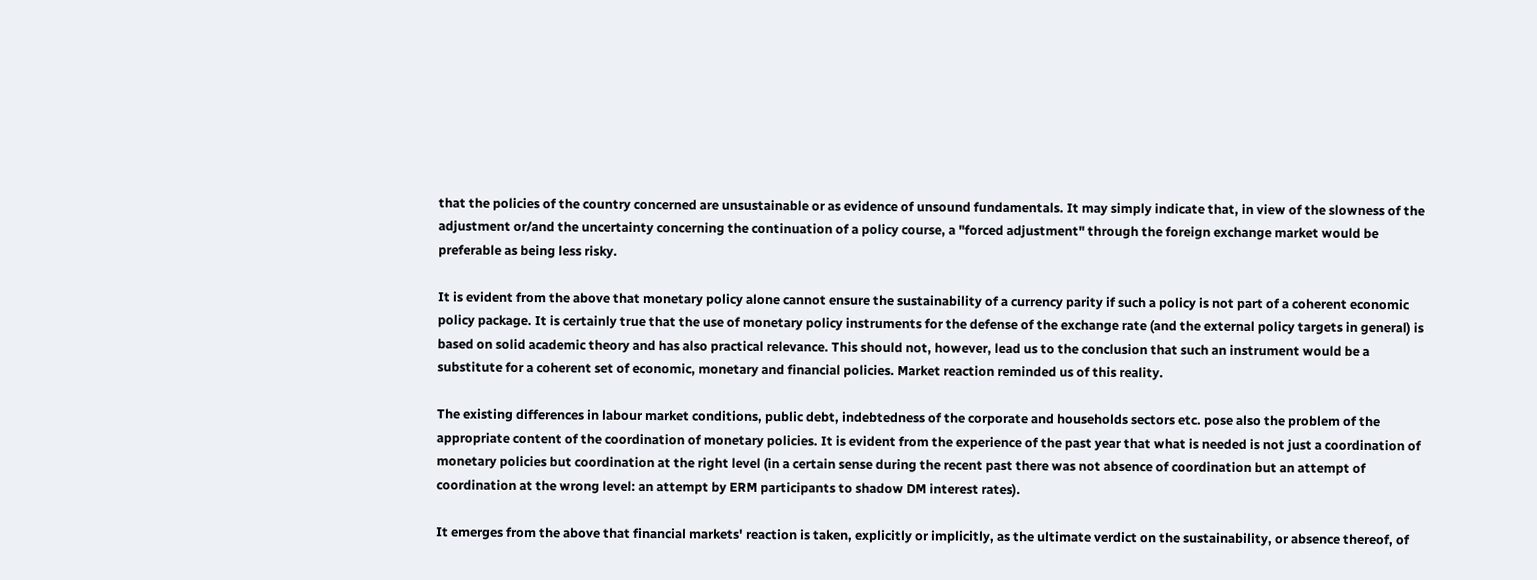that the policies of the country concerned are unsustainable or as evidence of unsound fundamentals. It may simply indicate that, in view of the slowness of the adjustment or/and the uncertainty concerning the continuation of a policy course, a "forced adjustment" through the foreign exchange market would be preferable as being less risky.

It is evident from the above that monetary policy alone cannot ensure the sustainability of a currency parity if such a policy is not part of a coherent economic policy package. It is certainly true that the use of monetary policy instruments for the defense of the exchange rate (and the external policy targets in general) is based on solid academic theory and has also practical relevance. This should not, however, lead us to the conclusion that such an instrument would be a substitute for a coherent set of economic, monetary and financial policies. Market reaction reminded us of this reality.

The existing differences in labour market conditions, public debt, indebtedness of the corporate and households sectors etc. pose also the problem of the appropriate content of the coordination of monetary policies. It is evident from the experience of the past year that what is needed is not just a coordination of monetary policies but coordination at the right level (in a certain sense during the recent past there was not absence of coordination but an attempt of coordination at the wrong level: an attempt by ERM participants to shadow DM interest rates).

It emerges from the above that financial markets' reaction is taken, explicitly or implicitly, as the ultimate verdict on the sustainability, or absence thereof, of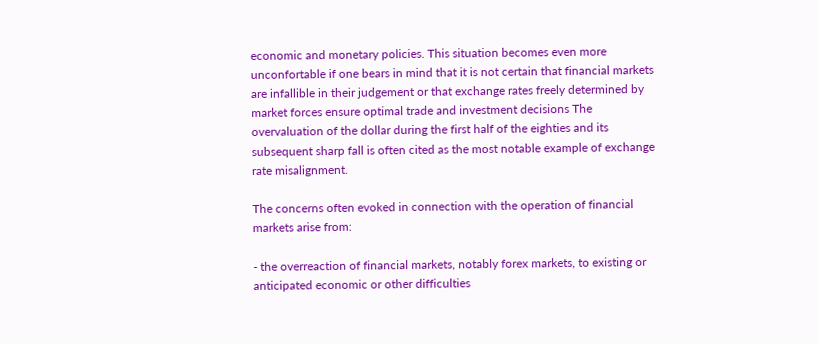economic and monetary policies. This situation becomes even more unconfortable if one bears in mind that it is not certain that financial markets are infallible in their judgement or that exchange rates freely determined by market forces ensure optimal trade and investment decisions The overvaluation of the dollar during the first half of the eighties and its subsequent sharp fall is often cited as the most notable example of exchange rate misalignment.

The concerns often evoked in connection with the operation of financial markets arise from:

- the overreaction of financial markets, notably forex markets, to existing or anticipated economic or other difficulties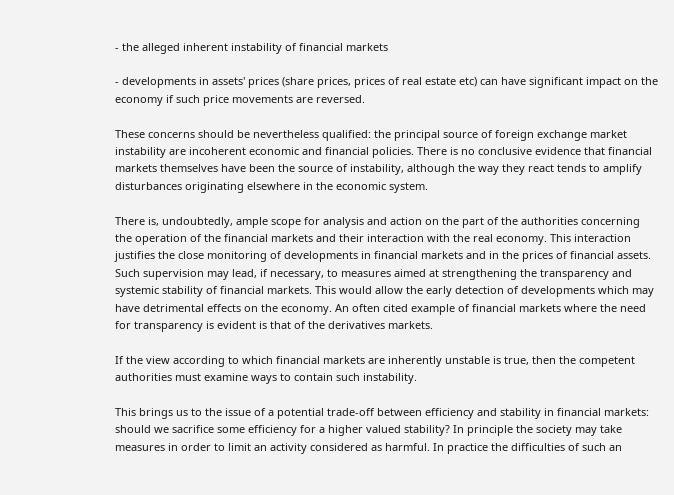- the alleged inherent instability of financial markets

- developments in assets' prices (share prices, prices of real estate etc) can have significant impact on the economy if such price movements are reversed.

These concerns should be nevertheless qualified: the principal source of foreign exchange market instability are incoherent economic and financial policies. There is no conclusive evidence that financial markets themselves have been the source of instability, although the way they react tends to amplify disturbances originating elsewhere in the economic system.

There is, undoubtedly, ample scope for analysis and action on the part of the authorities concerning the operation of the financial markets and their interaction with the real economy. This interaction justifies the close monitoring of developments in financial markets and in the prices of financial assets. Such supervision may lead, if necessary, to measures aimed at strengthening the transparency and systemic stability of financial markets. This would allow the early detection of developments which may have detrimental effects on the economy. An often cited example of financial markets where the need for transparency is evident is that of the derivatives markets.

If the view according to which financial markets are inherently unstable is true, then the competent authorities must examine ways to contain such instability.

This brings us to the issue of a potential trade-off between efficiency and stability in financial markets: should we sacrifice some efficiency for a higher valued stability? In principle the society may take measures in order to limit an activity considered as harmful. In practice the difficulties of such an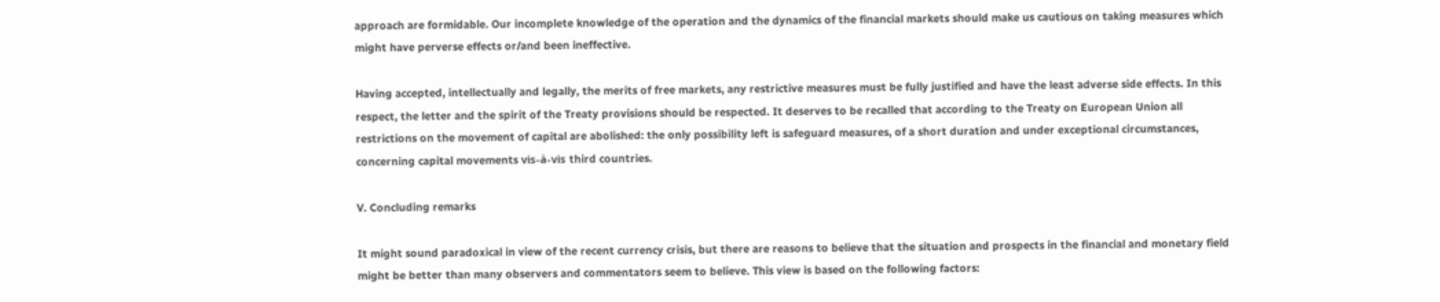approach are formidable. Our incomplete knowledge of the operation and the dynamics of the financial markets should make us cautious on taking measures which might have perverse effects or/and been ineffective.

Having accepted, intellectually and legally, the merits of free markets, any restrictive measures must be fully justified and have the least adverse side effects. In this respect, the letter and the spirit of the Treaty provisions should be respected. It deserves to be recalled that according to the Treaty on European Union all restrictions on the movement of capital are abolished: the only possibility left is safeguard measures, of a short duration and under exceptional circumstances, concerning capital movements vis-à-vis third countries.

V. Concluding remarks

It might sound paradoxical in view of the recent currency crisis, but there are reasons to believe that the situation and prospects in the financial and monetary field might be better than many observers and commentators seem to believe. This view is based on the following factors: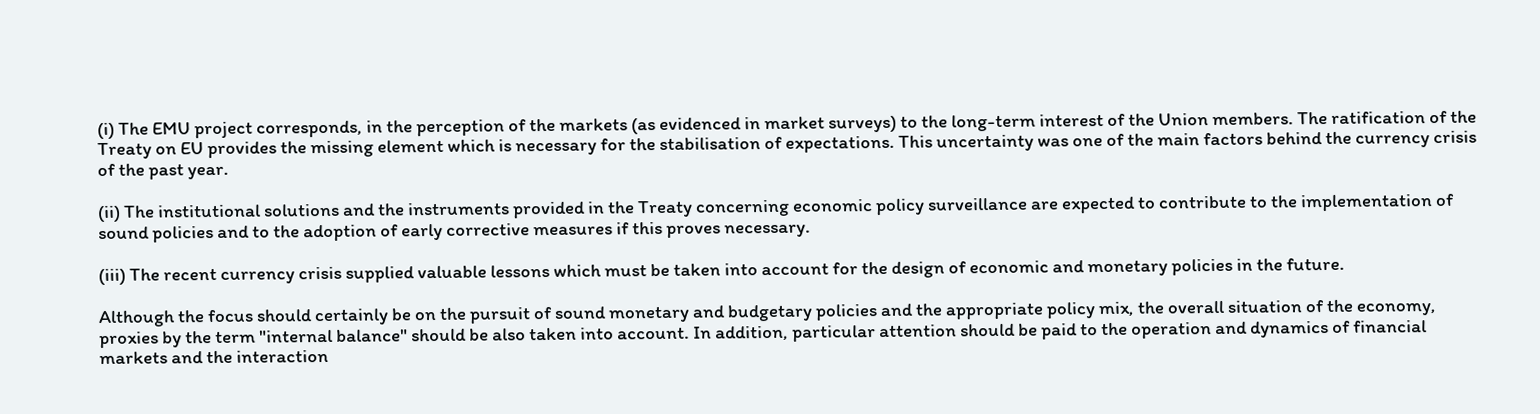(i) The EMU project corresponds, in the perception of the markets (as evidenced in market surveys) to the long-term interest of the Union members. The ratification of the Treaty on EU provides the missing element which is necessary for the stabilisation of expectations. This uncertainty was one of the main factors behind the currency crisis of the past year.

(ii) The institutional solutions and the instruments provided in the Treaty concerning economic policy surveillance are expected to contribute to the implementation of sound policies and to the adoption of early corrective measures if this proves necessary.

(iii) The recent currency crisis supplied valuable lessons which must be taken into account for the design of economic and monetary policies in the future.

Although the focus should certainly be on the pursuit of sound monetary and budgetary policies and the appropriate policy mix, the overall situation of the economy, proxies by the term "internal balance" should be also taken into account. In addition, particular attention should be paid to the operation and dynamics of financial markets and the interaction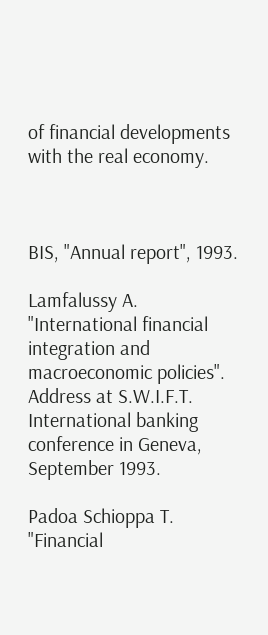of financial developments with the real economy.



BIS, "Annual report", 1993.

Lamfalussy A. "International financial integration and macroeconomic policies". Address at S.W.I.F.T. International banking conference in Geneva, September 1993.

Padoa Schioppa T. "Financial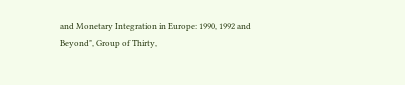and Monetary Integration in Europe: 1990, 1992 and Beyond", Group of Thirty,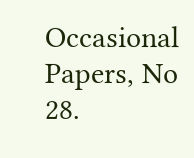Occasional Papers, No 28.